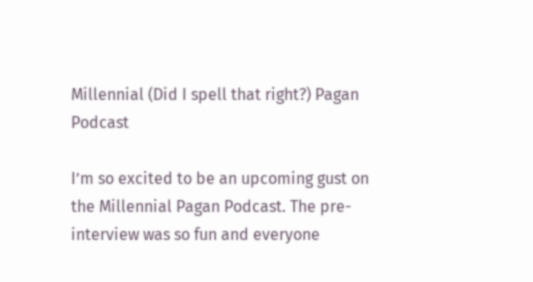Millennial (Did I spell that right?) Pagan Podcast

I’m so excited to be an upcoming gust on the Millennial Pagan Podcast. The pre-interview was so fun and everyone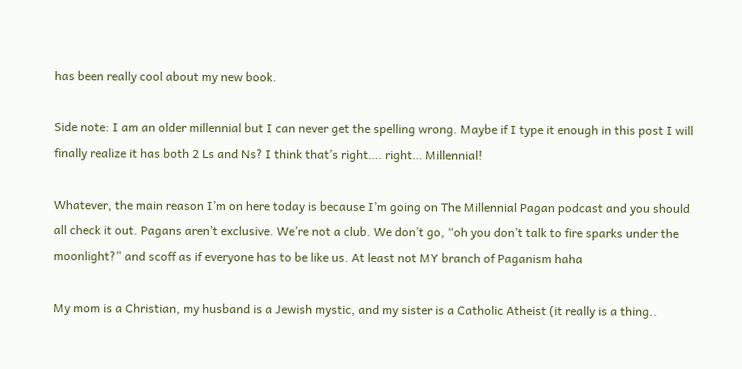has been really cool about my new book.

Side note: I am an older millennial but I can never get the spelling wrong. Maybe if I type it enough in this post I will finally realize it has both 2 Ls and Ns? I think that’s right…. right… Millennial!

Whatever, the main reason I’m on here today is because I’m going on The Millennial Pagan podcast and you should all check it out. Pagans aren’t exclusive. We’re not a club. We don’t go, “oh you don’t talk to fire sparks under the moonlight?” and scoff as if everyone has to be like us. At least not MY branch of Paganism haha

My mom is a Christian, my husband is a Jewish mystic, and my sister is a Catholic Atheist (it really is a thing..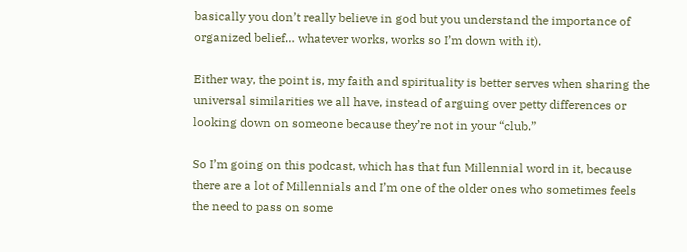basically you don’t really believe in god but you understand the importance of organized belief… whatever works, works so I’m down with it).

Either way, the point is, my faith and spirituality is better serves when sharing the universal similarities we all have, instead of arguing over petty differences or looking down on someone because they’re not in your “club.”

So I’m going on this podcast, which has that fun Millennial word in it, because there are a lot of Millennials and I’m one of the older ones who sometimes feels the need to pass on some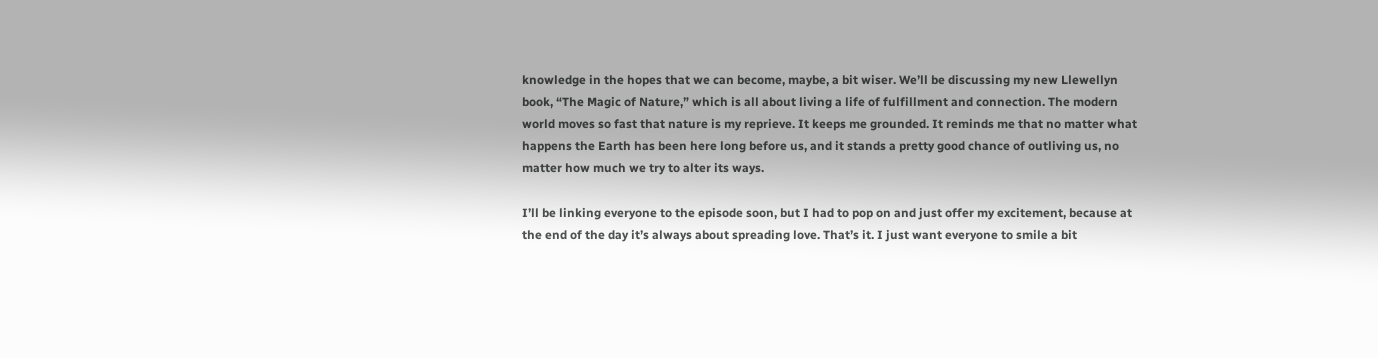knowledge in the hopes that we can become, maybe, a bit wiser. We’ll be discussing my new Llewellyn book, “The Magic of Nature,” which is all about living a life of fulfillment and connection. The modern world moves so fast that nature is my reprieve. It keeps me grounded. It reminds me that no matter what happens the Earth has been here long before us, and it stands a pretty good chance of outliving us, no matter how much we try to alter its ways.

I’ll be linking everyone to the episode soon, but I had to pop on and just offer my excitement, because at the end of the day it’s always about spreading love. That’s it. I just want everyone to smile a bit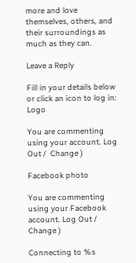more and love themselves, others, and their surroundings as much as they can.

Leave a Reply

Fill in your details below or click an icon to log in: Logo

You are commenting using your account. Log Out /  Change )

Facebook photo

You are commenting using your Facebook account. Log Out /  Change )

Connecting to %s